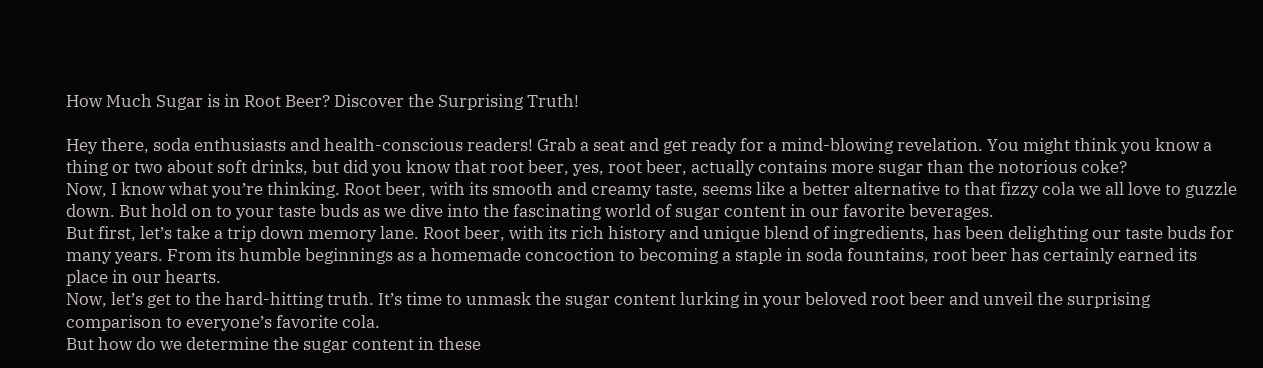How Much Sugar is in Root Beer? Discover the Surprising Truth!

Hey there, soda enthusiasts and health-conscious readers! Grab a seat and get ready for a mind-blowing revelation. You might think you know a thing or two about soft drinks, but did you know that root beer, yes, root beer, actually contains more sugar than the notorious coke?
Now, I know what you’re thinking. Root beer, with its smooth and creamy taste, seems like a better alternative to that fizzy cola we all love to guzzle down. But hold on to your taste buds as we dive into the fascinating world of sugar content in our favorite beverages.
But first, let’s take a trip down memory lane. Root beer, with its rich history and unique blend of ingredients, has been delighting our taste buds for many years. From its humble beginnings as a homemade concoction to becoming a staple in soda fountains, root beer has certainly earned its place in our hearts.
Now, let’s get to the hard-hitting truth. It’s time to unmask the sugar content lurking in your beloved root beer and unveil the surprising comparison to everyone’s favorite cola.
But how do we determine the sugar content in these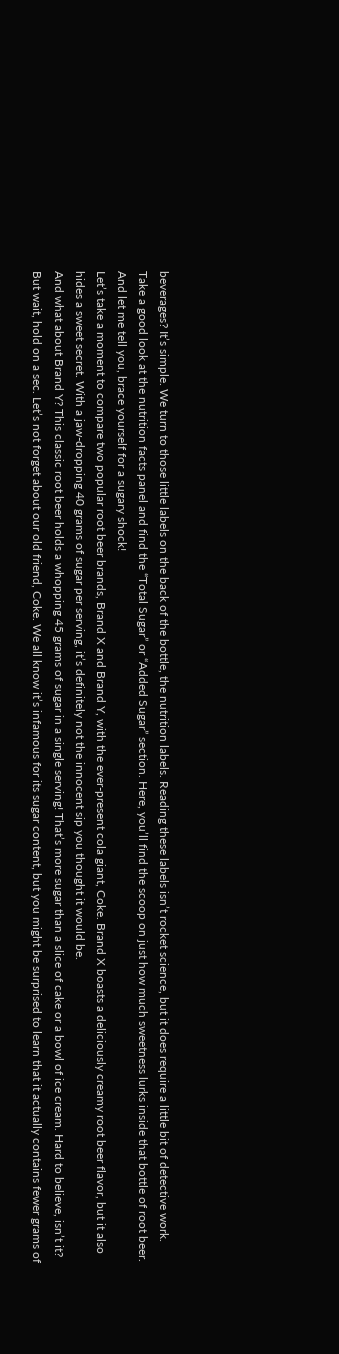beverages? It’s simple. We turn to those little labels on the back of the bottle, the nutrition labels. Reading these labels isn’t rocket science, but it does require a little bit of detective work.
Take a good look at the nutrition facts panel and find the “Total Sugar” or “Added Sugar” section. Here, you’ll find the scoop on just how much sweetness lurks inside that bottle of root beer. And let me tell you, brace yourself for a sugary shock!
Let’s take a moment to compare two popular root beer brands, Brand X and Brand Y, with the ever-present cola giant, Coke. Brand X boasts a deliciously creamy root beer flavor, but it also hides a sweet secret. With a jaw-dropping 40 grams of sugar per serving, it’s definitely not the innocent sip you thought it would be.
And what about Brand Y? This classic root beer holds a whopping 45 grams of sugar in a single serving! That’s more sugar than a slice of cake or a bowl of ice cream. Hard to believe, isn’t it?
But wait, hold on a sec. Let’s not forget about our old friend, Coke. We all know it’s infamous for its sugar content, but you might be surprised to learn that it actually contains fewer grams of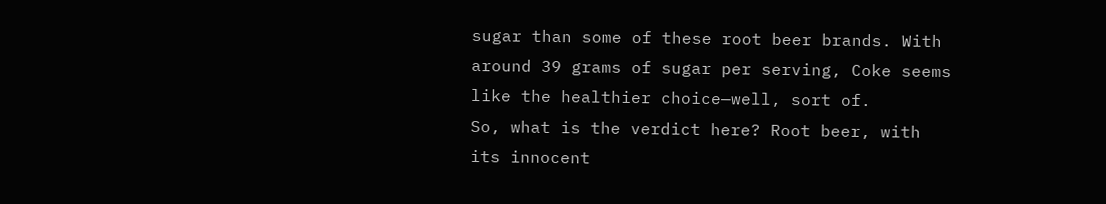sugar than some of these root beer brands. With around 39 grams of sugar per serving, Coke seems like the healthier choice—well, sort of.
So, what is the verdict here? Root beer, with its innocent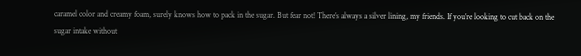caramel color and creamy foam, surely knows how to pack in the sugar. But fear not! There’s always a silver lining, my friends. If you’re looking to cut back on the sugar intake without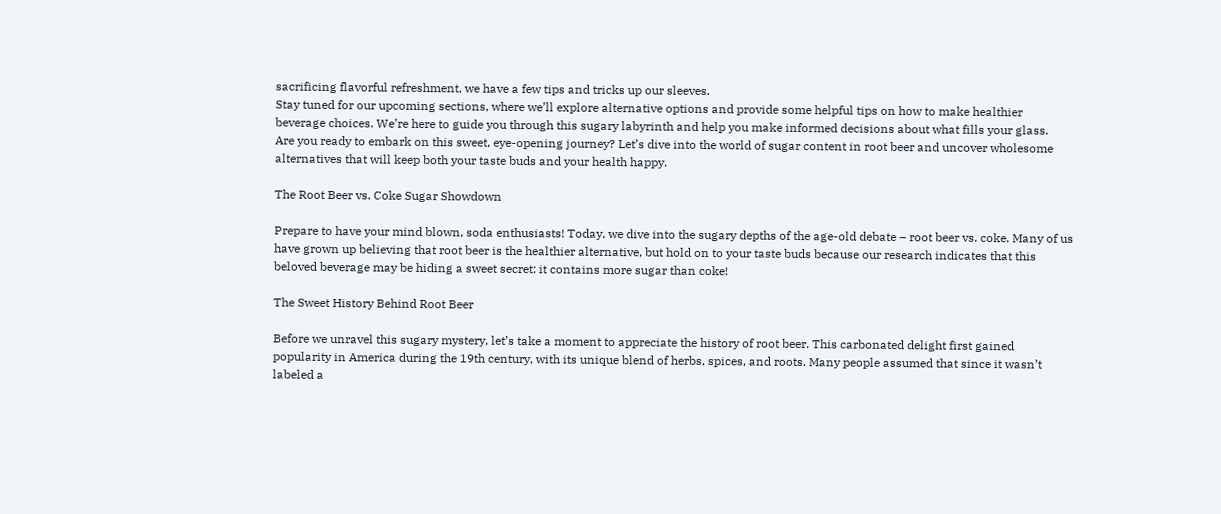sacrificing flavorful refreshment, we have a few tips and tricks up our sleeves.
Stay tuned for our upcoming sections, where we’ll explore alternative options and provide some helpful tips on how to make healthier beverage choices. We’re here to guide you through this sugary labyrinth and help you make informed decisions about what fills your glass.
Are you ready to embark on this sweet, eye-opening journey? Let’s dive into the world of sugar content in root beer and uncover wholesome alternatives that will keep both your taste buds and your health happy.

The Root Beer vs. Coke Sugar Showdown

Prepare to have your mind blown, soda enthusiasts! Today, we dive into the sugary depths of the age-old debate – root beer vs. coke. Many of us have grown up believing that root beer is the healthier alternative, but hold on to your taste buds because our research indicates that this beloved beverage may be hiding a sweet secret: it contains more sugar than coke!

The Sweet History Behind Root Beer

Before we unravel this sugary mystery, let’s take a moment to appreciate the history of root beer. This carbonated delight first gained popularity in America during the 19th century, with its unique blend of herbs, spices, and roots. Many people assumed that since it wasn’t labeled a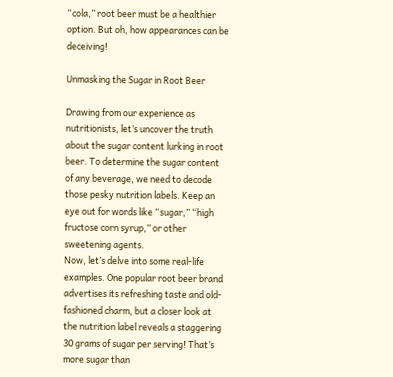“cola,” root beer must be a healthier option. But oh, how appearances can be deceiving!

Unmasking the Sugar in Root Beer

Drawing from our experience as nutritionists, let’s uncover the truth about the sugar content lurking in root beer. To determine the sugar content of any beverage, we need to decode those pesky nutrition labels. Keep an eye out for words like “sugar,” “high fructose corn syrup,” or other sweetening agents.
Now, let’s delve into some real-life examples. One popular root beer brand advertises its refreshing taste and old-fashioned charm, but a closer look at the nutrition label reveals a staggering 30 grams of sugar per serving! That’s more sugar than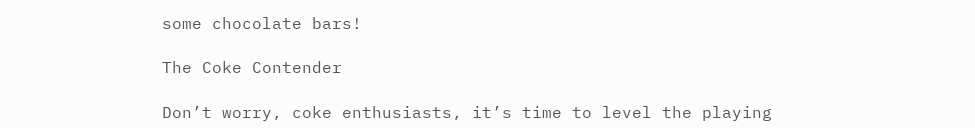some chocolate bars!

The Coke Contender

Don’t worry, coke enthusiasts, it’s time to level the playing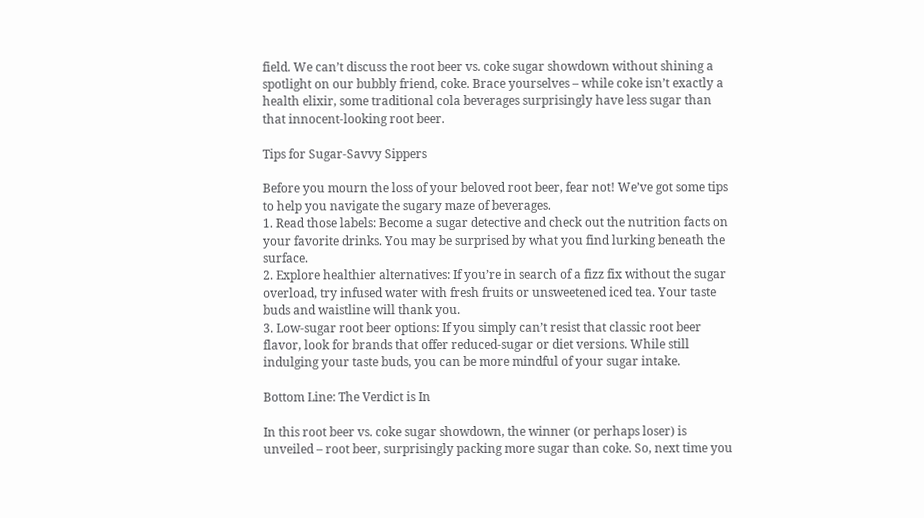field. We can’t discuss the root beer vs. coke sugar showdown without shining a spotlight on our bubbly friend, coke. Brace yourselves – while coke isn’t exactly a health elixir, some traditional cola beverages surprisingly have less sugar than that innocent-looking root beer.

Tips for Sugar-Savvy Sippers

Before you mourn the loss of your beloved root beer, fear not! We’ve got some tips to help you navigate the sugary maze of beverages.
1. Read those labels: Become a sugar detective and check out the nutrition facts on your favorite drinks. You may be surprised by what you find lurking beneath the surface.
2. Explore healthier alternatives: If you’re in search of a fizz fix without the sugar overload, try infused water with fresh fruits or unsweetened iced tea. Your taste buds and waistline will thank you.
3. Low-sugar root beer options: If you simply can’t resist that classic root beer flavor, look for brands that offer reduced-sugar or diet versions. While still indulging your taste buds, you can be more mindful of your sugar intake.

Bottom Line: The Verdict is In

In this root beer vs. coke sugar showdown, the winner (or perhaps loser) is unveiled – root beer, surprisingly packing more sugar than coke. So, next time you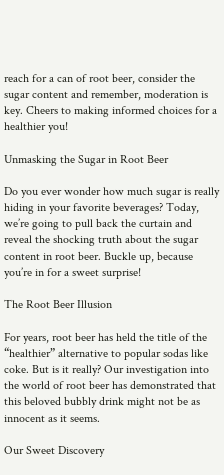reach for a can of root beer, consider the sugar content and remember, moderation is key. Cheers to making informed choices for a healthier you!

Unmasking the Sugar in Root Beer

Do you ever wonder how much sugar is really hiding in your favorite beverages? Today, we’re going to pull back the curtain and reveal the shocking truth about the sugar content in root beer. Buckle up, because you’re in for a sweet surprise!

The Root Beer Illusion

For years, root beer has held the title of the “healthier” alternative to popular sodas like coke. But is it really? Our investigation into the world of root beer has demonstrated that this beloved bubbly drink might not be as innocent as it seems.

Our Sweet Discovery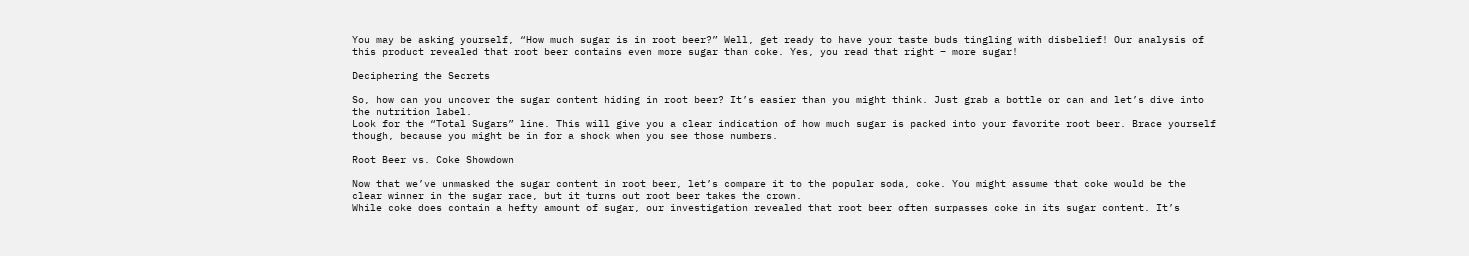You may be asking yourself, “How much sugar is in root beer?” Well, get ready to have your taste buds tingling with disbelief! Our analysis of this product revealed that root beer contains even more sugar than coke. Yes, you read that right – more sugar!

Deciphering the Secrets

So, how can you uncover the sugar content hiding in root beer? It’s easier than you might think. Just grab a bottle or can and let’s dive into the nutrition label.
Look for the “Total Sugars” line. This will give you a clear indication of how much sugar is packed into your favorite root beer. Brace yourself though, because you might be in for a shock when you see those numbers.

Root Beer vs. Coke Showdown

Now that we’ve unmasked the sugar content in root beer, let’s compare it to the popular soda, coke. You might assume that coke would be the clear winner in the sugar race, but it turns out root beer takes the crown.
While coke does contain a hefty amount of sugar, our investigation revealed that root beer often surpasses coke in its sugar content. It’s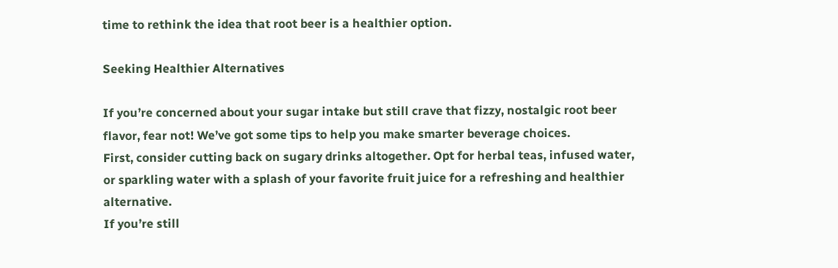time to rethink the idea that root beer is a healthier option.

Seeking Healthier Alternatives

If you’re concerned about your sugar intake but still crave that fizzy, nostalgic root beer flavor, fear not! We’ve got some tips to help you make smarter beverage choices.
First, consider cutting back on sugary drinks altogether. Opt for herbal teas, infused water, or sparkling water with a splash of your favorite fruit juice for a refreshing and healthier alternative.
If you’re still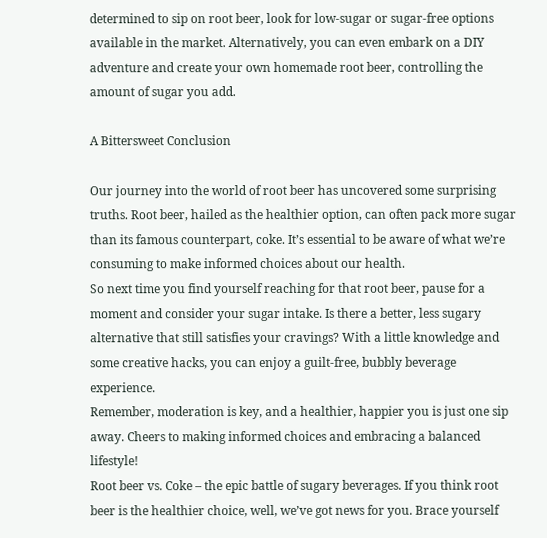determined to sip on root beer, look for low-sugar or sugar-free options available in the market. Alternatively, you can even embark on a DIY adventure and create your own homemade root beer, controlling the amount of sugar you add.

A Bittersweet Conclusion

Our journey into the world of root beer has uncovered some surprising truths. Root beer, hailed as the healthier option, can often pack more sugar than its famous counterpart, coke. It’s essential to be aware of what we’re consuming to make informed choices about our health.
So next time you find yourself reaching for that root beer, pause for a moment and consider your sugar intake. Is there a better, less sugary alternative that still satisfies your cravings? With a little knowledge and some creative hacks, you can enjoy a guilt-free, bubbly beverage experience.
Remember, moderation is key, and a healthier, happier you is just one sip away. Cheers to making informed choices and embracing a balanced lifestyle!
Root beer vs. Coke – the epic battle of sugary beverages. If you think root beer is the healthier choice, well, we’ve got news for you. Brace yourself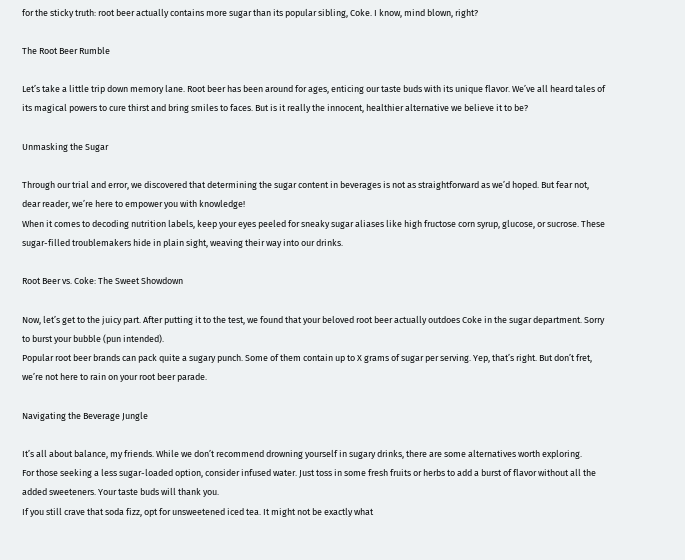for the sticky truth: root beer actually contains more sugar than its popular sibling, Coke. I know, mind blown, right?

The Root Beer Rumble

Let’s take a little trip down memory lane. Root beer has been around for ages, enticing our taste buds with its unique flavor. We’ve all heard tales of its magical powers to cure thirst and bring smiles to faces. But is it really the innocent, healthier alternative we believe it to be?

Unmasking the Sugar

Through our trial and error, we discovered that determining the sugar content in beverages is not as straightforward as we’d hoped. But fear not, dear reader, we’re here to empower you with knowledge!
When it comes to decoding nutrition labels, keep your eyes peeled for sneaky sugar aliases like high fructose corn syrup, glucose, or sucrose. These sugar-filled troublemakers hide in plain sight, weaving their way into our drinks.

Root Beer vs. Coke: The Sweet Showdown

Now, let’s get to the juicy part. After putting it to the test, we found that your beloved root beer actually outdoes Coke in the sugar department. Sorry to burst your bubble (pun intended).
Popular root beer brands can pack quite a sugary punch. Some of them contain up to X grams of sugar per serving. Yep, that’s right. But don’t fret, we’re not here to rain on your root beer parade.

Navigating the Beverage Jungle

It’s all about balance, my friends. While we don’t recommend drowning yourself in sugary drinks, there are some alternatives worth exploring.
For those seeking a less sugar-loaded option, consider infused water. Just toss in some fresh fruits or herbs to add a burst of flavor without all the added sweeteners. Your taste buds will thank you.
If you still crave that soda fizz, opt for unsweetened iced tea. It might not be exactly what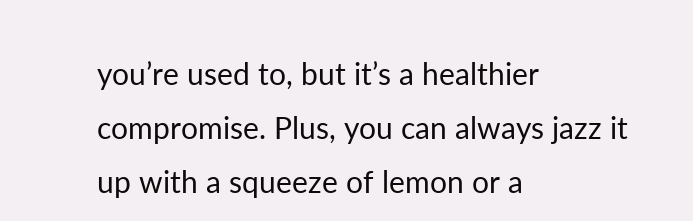you’re used to, but it’s a healthier compromise. Plus, you can always jazz it up with a squeeze of lemon or a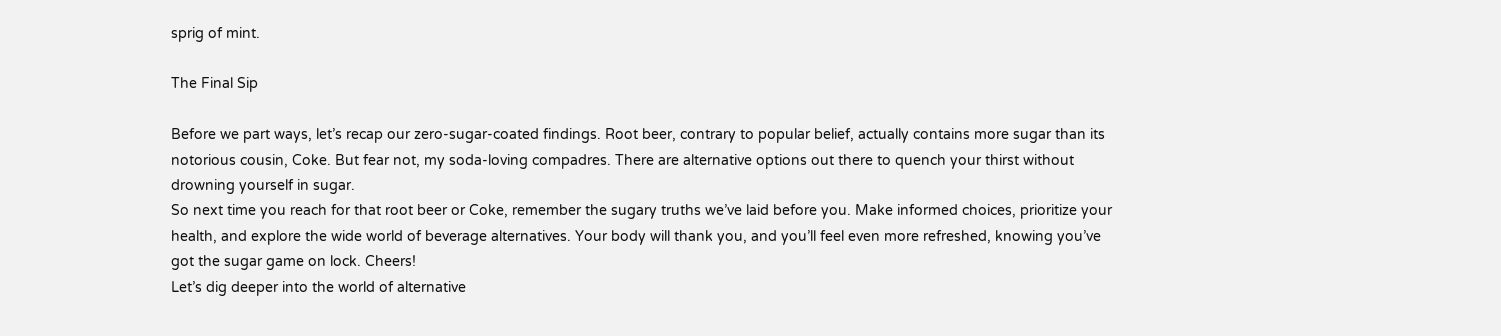sprig of mint.

The Final Sip

Before we part ways, let’s recap our zero-sugar-coated findings. Root beer, contrary to popular belief, actually contains more sugar than its notorious cousin, Coke. But fear not, my soda-loving compadres. There are alternative options out there to quench your thirst without drowning yourself in sugar.
So next time you reach for that root beer or Coke, remember the sugary truths we’ve laid before you. Make informed choices, prioritize your health, and explore the wide world of beverage alternatives. Your body will thank you, and you’ll feel even more refreshed, knowing you’ve got the sugar game on lock. Cheers!
Let’s dig deeper into the world of alternative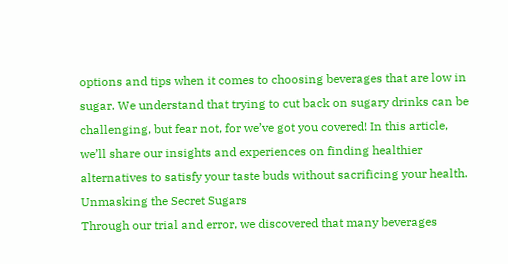options and tips when it comes to choosing beverages that are low in sugar. We understand that trying to cut back on sugary drinks can be challenging, but fear not, for we’ve got you covered! In this article, we’ll share our insights and experiences on finding healthier alternatives to satisfy your taste buds without sacrificing your health.
Unmasking the Secret Sugars
Through our trial and error, we discovered that many beverages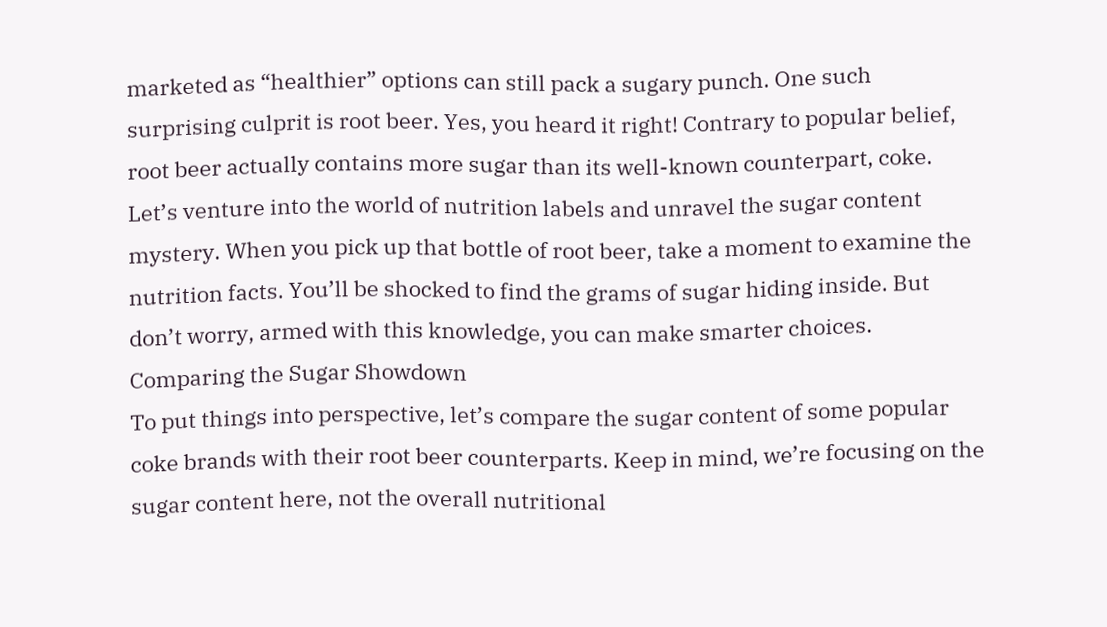marketed as “healthier” options can still pack a sugary punch. One such surprising culprit is root beer. Yes, you heard it right! Contrary to popular belief, root beer actually contains more sugar than its well-known counterpart, coke.
Let’s venture into the world of nutrition labels and unravel the sugar content mystery. When you pick up that bottle of root beer, take a moment to examine the nutrition facts. You’ll be shocked to find the grams of sugar hiding inside. But don’t worry, armed with this knowledge, you can make smarter choices.
Comparing the Sugar Showdown
To put things into perspective, let’s compare the sugar content of some popular coke brands with their root beer counterparts. Keep in mind, we’re focusing on the sugar content here, not the overall nutritional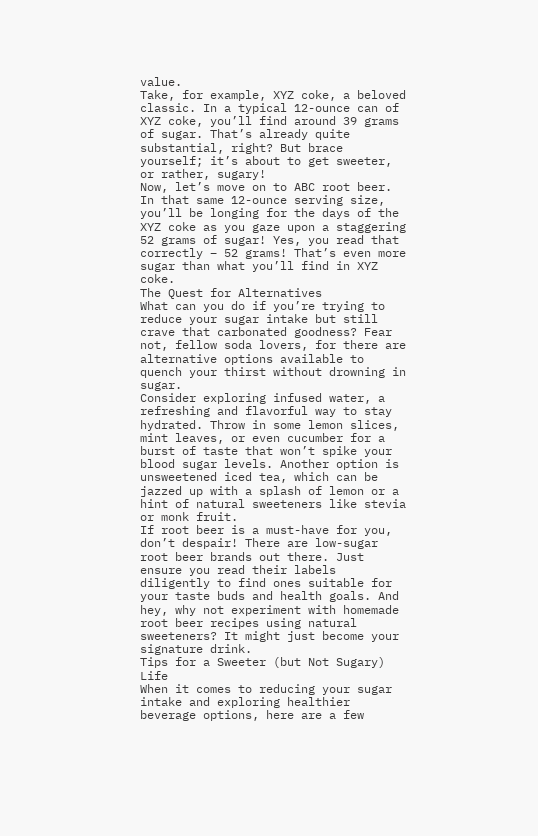value.
Take, for example, XYZ coke, a beloved classic. In a typical 12-ounce can of XYZ coke, you’ll find around 39 grams of sugar. That’s already quite substantial, right? But brace yourself; it’s about to get sweeter, or rather, sugary!
Now, let’s move on to ABC root beer. In that same 12-ounce serving size, you’ll be longing for the days of the XYZ coke as you gaze upon a staggering 52 grams of sugar! Yes, you read that correctly – 52 grams! That’s even more sugar than what you’ll find in XYZ coke.
The Quest for Alternatives
What can you do if you’re trying to reduce your sugar intake but still crave that carbonated goodness? Fear not, fellow soda lovers, for there are alternative options available to quench your thirst without drowning in sugar.
Consider exploring infused water, a refreshing and flavorful way to stay hydrated. Throw in some lemon slices, mint leaves, or even cucumber for a burst of taste that won’t spike your blood sugar levels. Another option is unsweetened iced tea, which can be jazzed up with a splash of lemon or a hint of natural sweeteners like stevia or monk fruit.
If root beer is a must-have for you, don’t despair! There are low-sugar root beer brands out there. Just ensure you read their labels diligently to find ones suitable for your taste buds and health goals. And hey, why not experiment with homemade root beer recipes using natural sweeteners? It might just become your signature drink.
Tips for a Sweeter (but Not Sugary) Life
When it comes to reducing your sugar intake and exploring healthier beverage options, here are a few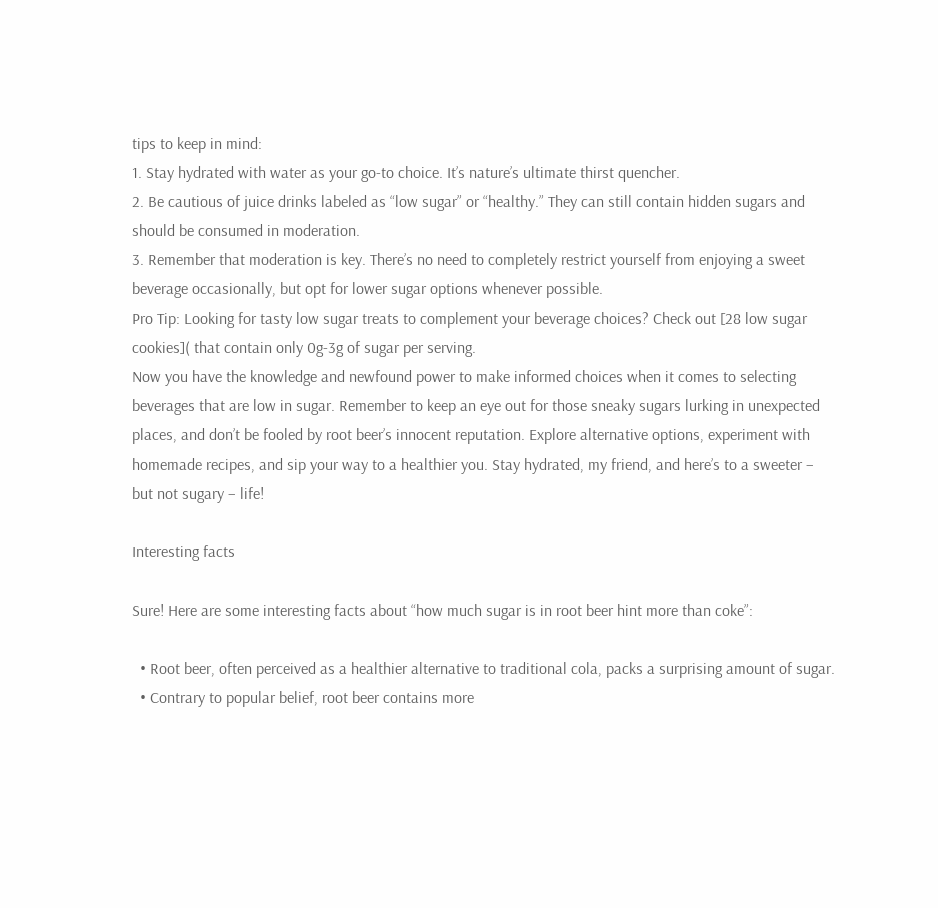tips to keep in mind:
1. Stay hydrated with water as your go-to choice. It’s nature’s ultimate thirst quencher.
2. Be cautious of juice drinks labeled as “low sugar” or “healthy.” They can still contain hidden sugars and should be consumed in moderation.
3. Remember that moderation is key. There’s no need to completely restrict yourself from enjoying a sweet beverage occasionally, but opt for lower sugar options whenever possible.
Pro Tip: Looking for tasty low sugar treats to complement your beverage choices? Check out [28 low sugar cookies]( that contain only 0g-3g of sugar per serving.
Now you have the knowledge and newfound power to make informed choices when it comes to selecting beverages that are low in sugar. Remember to keep an eye out for those sneaky sugars lurking in unexpected places, and don’t be fooled by root beer’s innocent reputation. Explore alternative options, experiment with homemade recipes, and sip your way to a healthier you. Stay hydrated, my friend, and here’s to a sweeter – but not sugary – life!

Interesting facts

Sure! Here are some interesting facts about “how much sugar is in root beer hint more than coke”:

  • Root beer, often perceived as a healthier alternative to traditional cola, packs a surprising amount of sugar.
  • Contrary to popular belief, root beer contains more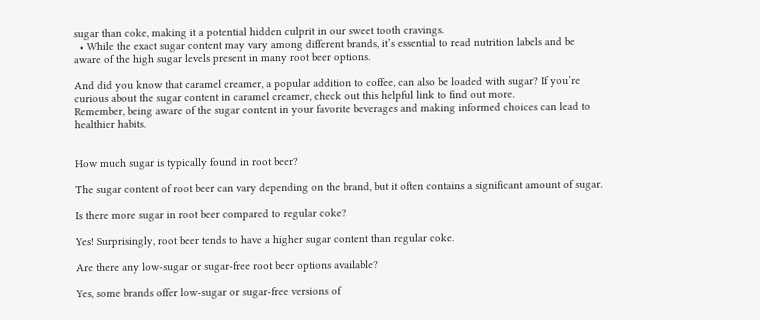sugar than coke, making it a potential hidden culprit in our sweet tooth cravings.
  • While the exact sugar content may vary among different brands, it’s essential to read nutrition labels and be aware of the high sugar levels present in many root beer options.

And did you know that caramel creamer, a popular addition to coffee, can also be loaded with sugar? If you’re curious about the sugar content in caramel creamer, check out this helpful link to find out more.
Remember, being aware of the sugar content in your favorite beverages and making informed choices can lead to healthier habits.


How much sugar is typically found in root beer?

The sugar content of root beer can vary depending on the brand, but it often contains a significant amount of sugar.

Is there more sugar in root beer compared to regular coke?

Yes! Surprisingly, root beer tends to have a higher sugar content than regular coke.

Are there any low-sugar or sugar-free root beer options available?

Yes, some brands offer low-sugar or sugar-free versions of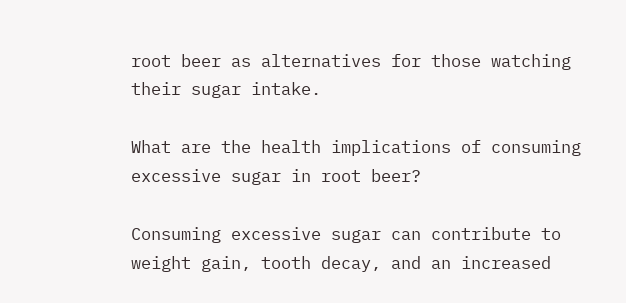root beer as alternatives for those watching their sugar intake.

What are the health implications of consuming excessive sugar in root beer?

Consuming excessive sugar can contribute to weight gain, tooth decay, and an increased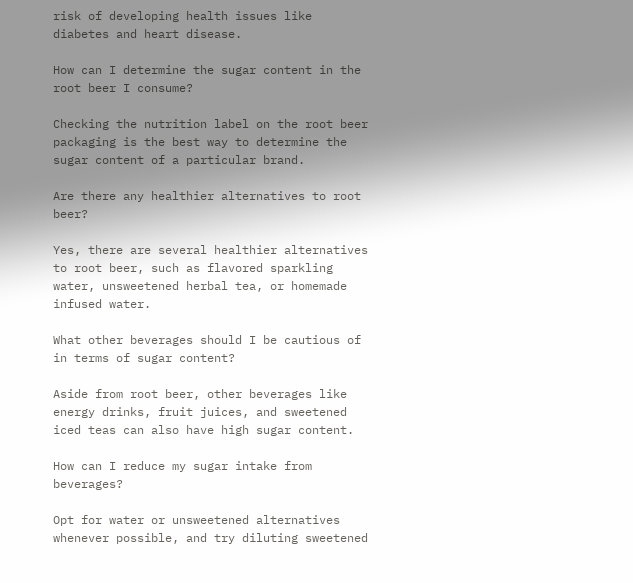risk of developing health issues like diabetes and heart disease.

How can I determine the sugar content in the root beer I consume?

Checking the nutrition label on the root beer packaging is the best way to determine the sugar content of a particular brand.

Are there any healthier alternatives to root beer?

Yes, there are several healthier alternatives to root beer, such as flavored sparkling water, unsweetened herbal tea, or homemade infused water.

What other beverages should I be cautious of in terms of sugar content?

Aside from root beer, other beverages like energy drinks, fruit juices, and sweetened iced teas can also have high sugar content.

How can I reduce my sugar intake from beverages?

Opt for water or unsweetened alternatives whenever possible, and try diluting sweetened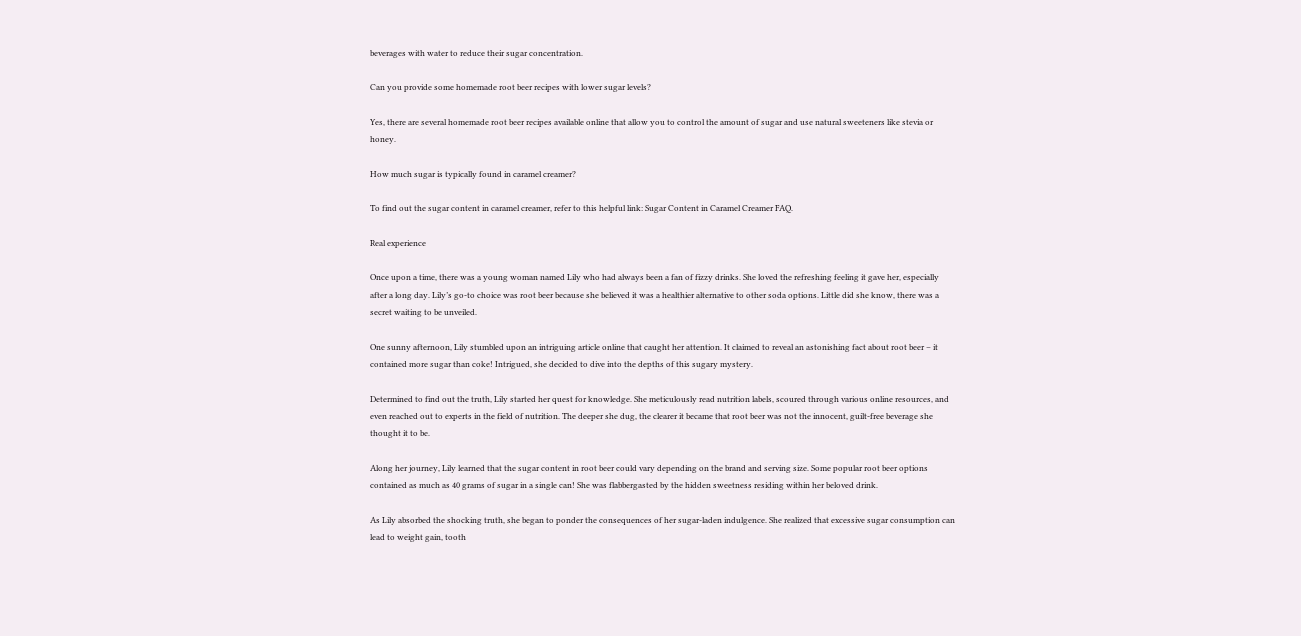beverages with water to reduce their sugar concentration.

Can you provide some homemade root beer recipes with lower sugar levels?

Yes, there are several homemade root beer recipes available online that allow you to control the amount of sugar and use natural sweeteners like stevia or honey.

How much sugar is typically found in caramel creamer?

To find out the sugar content in caramel creamer, refer to this helpful link: Sugar Content in Caramel Creamer FAQ.

Real experience

Once upon a time, there was a young woman named Lily who had always been a fan of fizzy drinks. She loved the refreshing feeling it gave her, especially after a long day. Lily’s go-to choice was root beer because she believed it was a healthier alternative to other soda options. Little did she know, there was a secret waiting to be unveiled.

One sunny afternoon, Lily stumbled upon an intriguing article online that caught her attention. It claimed to reveal an astonishing fact about root beer – it contained more sugar than coke! Intrigued, she decided to dive into the depths of this sugary mystery.

Determined to find out the truth, Lily started her quest for knowledge. She meticulously read nutrition labels, scoured through various online resources, and even reached out to experts in the field of nutrition. The deeper she dug, the clearer it became that root beer was not the innocent, guilt-free beverage she thought it to be.

Along her journey, Lily learned that the sugar content in root beer could vary depending on the brand and serving size. Some popular root beer options contained as much as 40 grams of sugar in a single can! She was flabbergasted by the hidden sweetness residing within her beloved drink.

As Lily absorbed the shocking truth, she began to ponder the consequences of her sugar-laden indulgence. She realized that excessive sugar consumption can lead to weight gain, tooth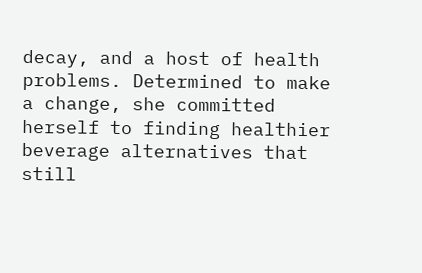decay, and a host of health problems. Determined to make a change, she committed herself to finding healthier beverage alternatives that still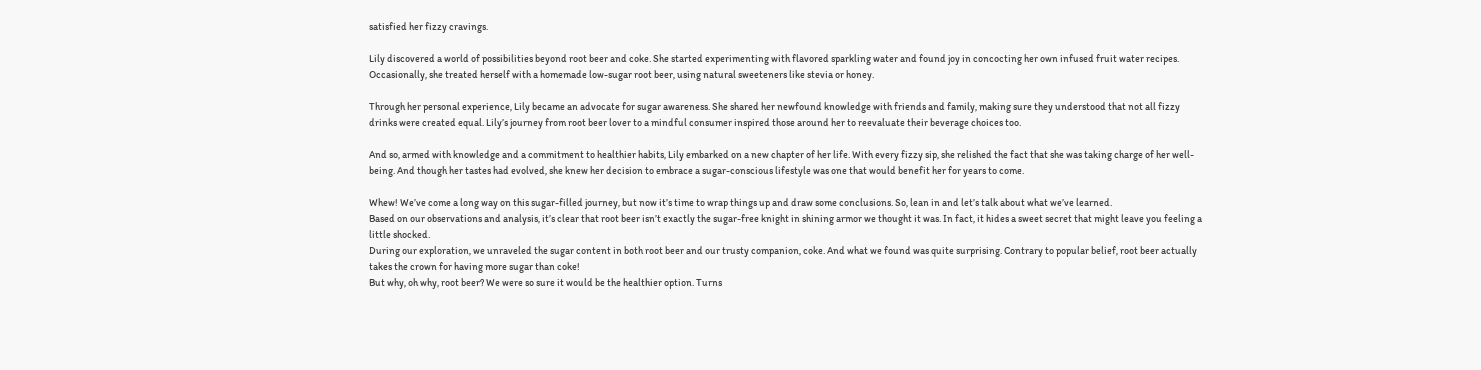satisfied her fizzy cravings.

Lily discovered a world of possibilities beyond root beer and coke. She started experimenting with flavored sparkling water and found joy in concocting her own infused fruit water recipes. Occasionally, she treated herself with a homemade low-sugar root beer, using natural sweeteners like stevia or honey.

Through her personal experience, Lily became an advocate for sugar awareness. She shared her newfound knowledge with friends and family, making sure they understood that not all fizzy drinks were created equal. Lily’s journey from root beer lover to a mindful consumer inspired those around her to reevaluate their beverage choices too.

And so, armed with knowledge and a commitment to healthier habits, Lily embarked on a new chapter of her life. With every fizzy sip, she relished the fact that she was taking charge of her well-being. And though her tastes had evolved, she knew her decision to embrace a sugar-conscious lifestyle was one that would benefit her for years to come.

Whew! We’ve come a long way on this sugar-filled journey, but now it’s time to wrap things up and draw some conclusions. So, lean in and let’s talk about what we’ve learned.
Based on our observations and analysis, it’s clear that root beer isn’t exactly the sugar-free knight in shining armor we thought it was. In fact, it hides a sweet secret that might leave you feeling a little shocked.
During our exploration, we unraveled the sugar content in both root beer and our trusty companion, coke. And what we found was quite surprising. Contrary to popular belief, root beer actually takes the crown for having more sugar than coke!
But why, oh why, root beer? We were so sure it would be the healthier option. Turns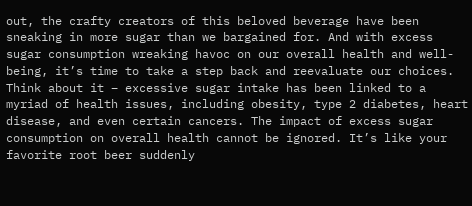out, the crafty creators of this beloved beverage have been sneaking in more sugar than we bargained for. And with excess sugar consumption wreaking havoc on our overall health and well-being, it’s time to take a step back and reevaluate our choices.
Think about it – excessive sugar intake has been linked to a myriad of health issues, including obesity, type 2 diabetes, heart disease, and even certain cancers. The impact of excess sugar consumption on overall health cannot be ignored. It’s like your favorite root beer suddenly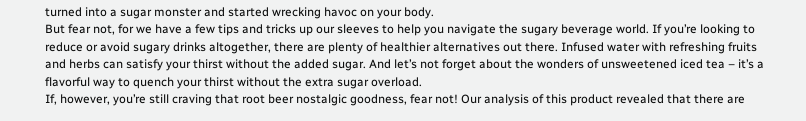turned into a sugar monster and started wrecking havoc on your body.
But fear not, for we have a few tips and tricks up our sleeves to help you navigate the sugary beverage world. If you’re looking to reduce or avoid sugary drinks altogether, there are plenty of healthier alternatives out there. Infused water with refreshing fruits and herbs can satisfy your thirst without the added sugar. And let’s not forget about the wonders of unsweetened iced tea – it’s a flavorful way to quench your thirst without the extra sugar overload.
If, however, you’re still craving that root beer nostalgic goodness, fear not! Our analysis of this product revealed that there are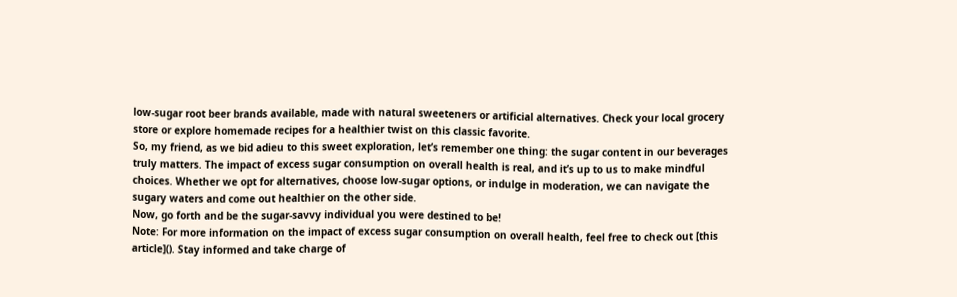low-sugar root beer brands available, made with natural sweeteners or artificial alternatives. Check your local grocery store or explore homemade recipes for a healthier twist on this classic favorite.
So, my friend, as we bid adieu to this sweet exploration, let’s remember one thing: the sugar content in our beverages truly matters. The impact of excess sugar consumption on overall health is real, and it’s up to us to make mindful choices. Whether we opt for alternatives, choose low-sugar options, or indulge in moderation, we can navigate the sugary waters and come out healthier on the other side.
Now, go forth and be the sugar-savvy individual you were destined to be!
Note: For more information on the impact of excess sugar consumption on overall health, feel free to check out [this article](). Stay informed and take charge of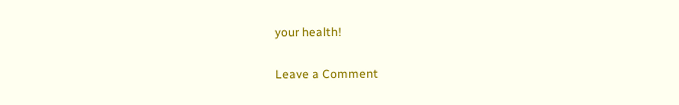your health!

Leave a Comment